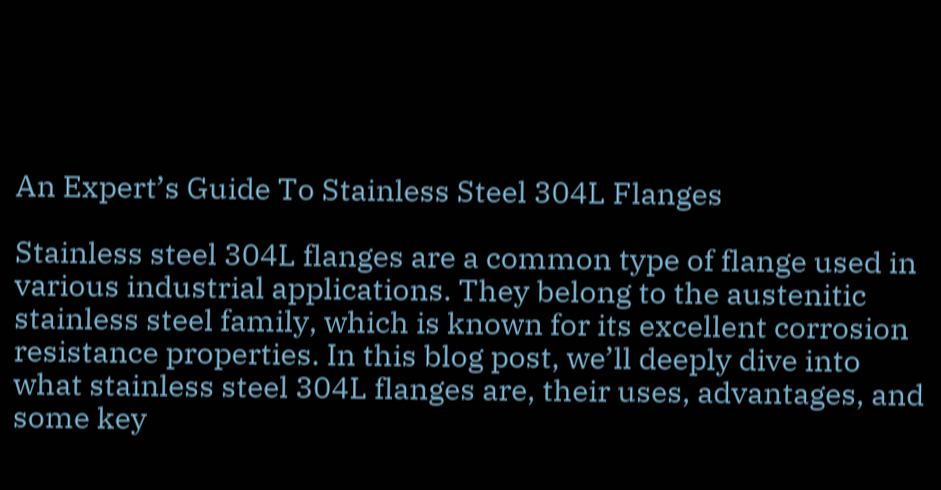An Expert’s Guide To Stainless Steel 304L Flanges

Stainless steel 304L flanges are a common type of flange used in various industrial applications. They belong to the austenitic stainless steel family, which is known for its excellent corrosion resistance properties. In this blog post, we’ll deeply dive into what stainless steel 304L flanges are, their uses, advantages, and some key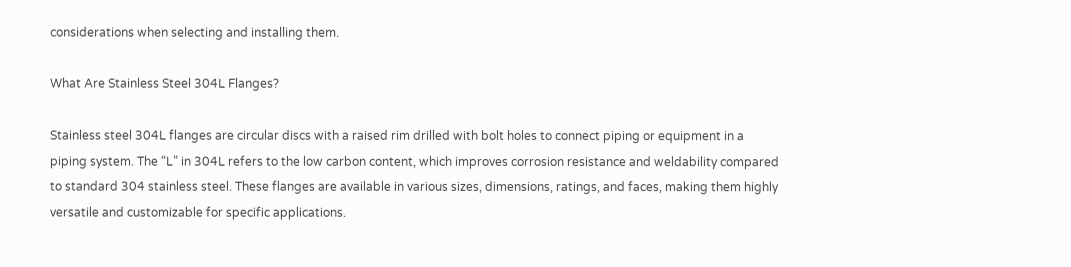considerations when selecting and installing them.

What Are Stainless Steel 304L Flanges?

Stainless steel 304L flanges are circular discs with a raised rim drilled with bolt holes to connect piping or equipment in a piping system. The “L” in 304L refers to the low carbon content, which improves corrosion resistance and weldability compared to standard 304 stainless steel. These flanges are available in various sizes, dimensions, ratings, and faces, making them highly versatile and customizable for specific applications.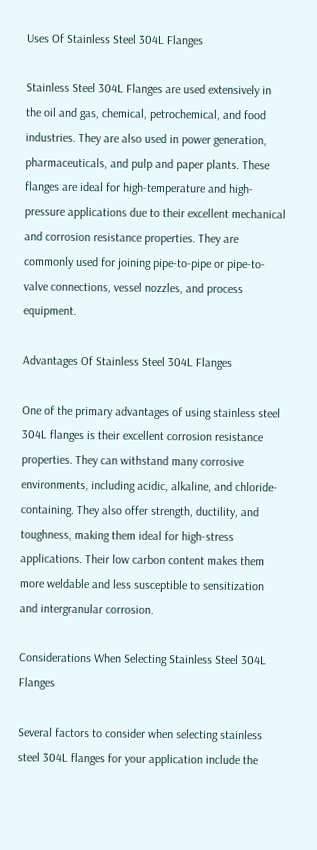Uses Of Stainless Steel 304L Flanges

Stainless Steel 304L Flanges are used extensively in the oil and gas, chemical, petrochemical, and food industries. They are also used in power generation, pharmaceuticals, and pulp and paper plants. These flanges are ideal for high-temperature and high-pressure applications due to their excellent mechanical and corrosion resistance properties. They are commonly used for joining pipe-to-pipe or pipe-to-valve connections, vessel nozzles, and process equipment.

Advantages Of Stainless Steel 304L Flanges

One of the primary advantages of using stainless steel 304L flanges is their excellent corrosion resistance properties. They can withstand many corrosive environments, including acidic, alkaline, and chloride-containing. They also offer strength, ductility, and toughness, making them ideal for high-stress applications. Their low carbon content makes them more weldable and less susceptible to sensitization and intergranular corrosion.

Considerations When Selecting Stainless Steel 304L Flanges

Several factors to consider when selecting stainless steel 304L flanges for your application include the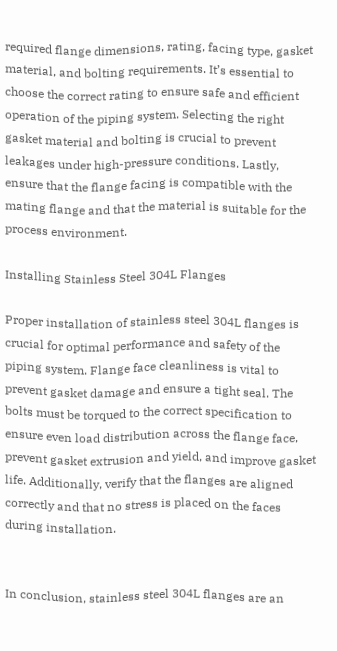required flange dimensions, rating, facing type, gasket material, and bolting requirements. It’s essential to choose the correct rating to ensure safe and efficient operation of the piping system. Selecting the right gasket material and bolting is crucial to prevent leakages under high-pressure conditions. Lastly, ensure that the flange facing is compatible with the mating flange and that the material is suitable for the process environment.

Installing Stainless Steel 304L Flanges

Proper installation of stainless steel 304L flanges is crucial for optimal performance and safety of the piping system. Flange face cleanliness is vital to prevent gasket damage and ensure a tight seal. The bolts must be torqued to the correct specification to ensure even load distribution across the flange face, prevent gasket extrusion and yield, and improve gasket life. Additionally, verify that the flanges are aligned correctly and that no stress is placed on the faces during installation.


In conclusion, stainless steel 304L flanges are an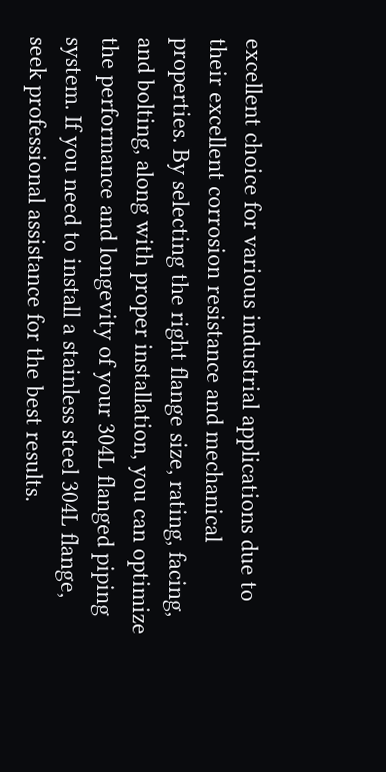excellent choice for various industrial applications due to their excellent corrosion resistance and mechanical properties. By selecting the right flange size, rating, facing, and bolting, along with proper installation, you can optimize the performance and longevity of your 304L flanged piping system. If you need to install a stainless steel 304L flange, seek professional assistance for the best results.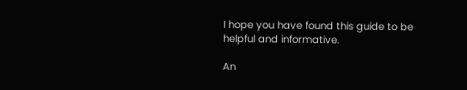I hope you have found this guide to be helpful and informative.

An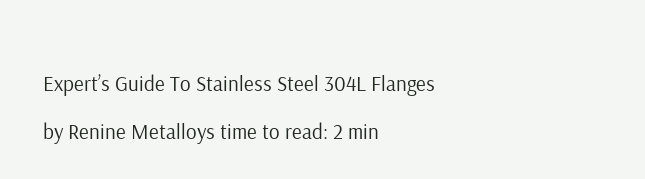Expert’s Guide To Stainless Steel 304L Flanges

by Renine Metalloys time to read: 2 min